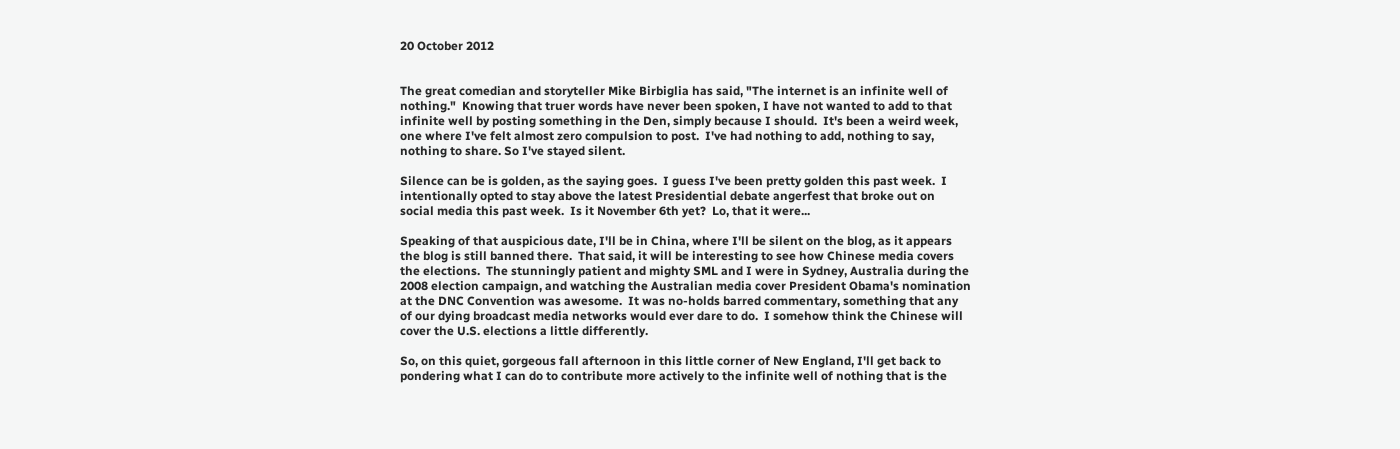20 October 2012


The great comedian and storyteller Mike Birbiglia has said, "The internet is an infinite well of nothing."  Knowing that truer words have never been spoken, I have not wanted to add to that infinite well by posting something in the Den, simply because I should.  It's been a weird week, one where I've felt almost zero compulsion to post.  I've had nothing to add, nothing to say, nothing to share. So I've stayed silent.

Silence can be is golden, as the saying goes.  I guess I've been pretty golden this past week.  I intentionally opted to stay above the latest Presidential debate angerfest that broke out on social media this past week.  Is it November 6th yet?  Lo, that it were...

Speaking of that auspicious date, I'll be in China, where I'll be silent on the blog, as it appears the blog is still banned there.  That said, it will be interesting to see how Chinese media covers the elections.  The stunningly patient and mighty SML and I were in Sydney, Australia during the 2008 election campaign, and watching the Australian media cover President Obama's nomination at the DNC Convention was awesome.  It was no-holds barred commentary, something that any of our dying broadcast media networks would ever dare to do.  I somehow think the Chinese will cover the U.S. elections a little differently.

So, on this quiet, gorgeous fall afternoon in this little corner of New England, I'll get back to pondering what I can do to contribute more actively to the infinite well of nothing that is the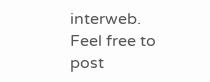interweb.  Feel free to post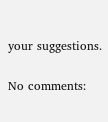your suggestions.

No comments: